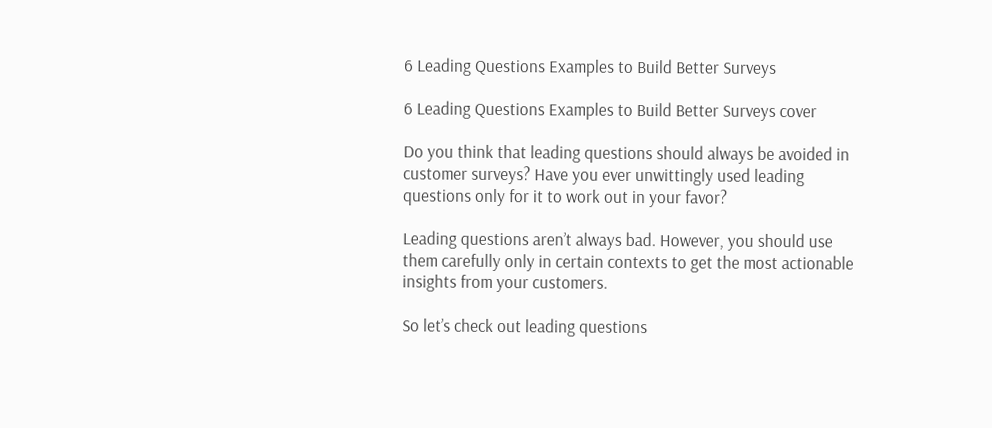6 Leading Questions Examples to Build Better Surveys

6 Leading Questions Examples to Build Better Surveys cover

Do you think that leading questions should always be avoided in customer surveys? Have you ever unwittingly used leading questions only for it to work out in your favor?

Leading questions aren’t always bad. However, you should use them carefully only in certain contexts to get the most actionable insights from your customers.

So let’s check out leading questions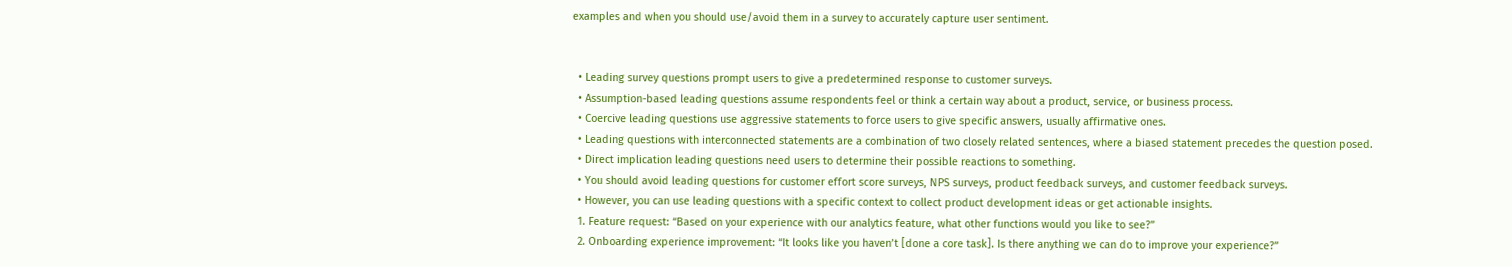examples and when you should use/avoid them in a survey to accurately capture user sentiment.


  • Leading survey questions prompt users to give a predetermined response to customer surveys.
  • Assumption-based leading questions assume respondents feel or think a certain way about a product, service, or business process.
  • Coercive leading questions use aggressive statements to force users to give specific answers, usually affirmative ones.
  • Leading questions with interconnected statements are a combination of two closely related sentences, where a biased statement precedes the question posed.
  • Direct implication leading questions need users to determine their possible reactions to something.
  • You should avoid leading questions for customer effort score surveys, NPS surveys, product feedback surveys, and customer feedback surveys.
  • However, you can use leading questions with a specific context to collect product development ideas or get actionable insights.
  1. Feature request: “Based on your experience with our analytics feature, what other functions would you like to see?”
  2. Onboarding experience improvement: “It looks like you haven’t [done a core task]. Is there anything we can do to improve your experience?”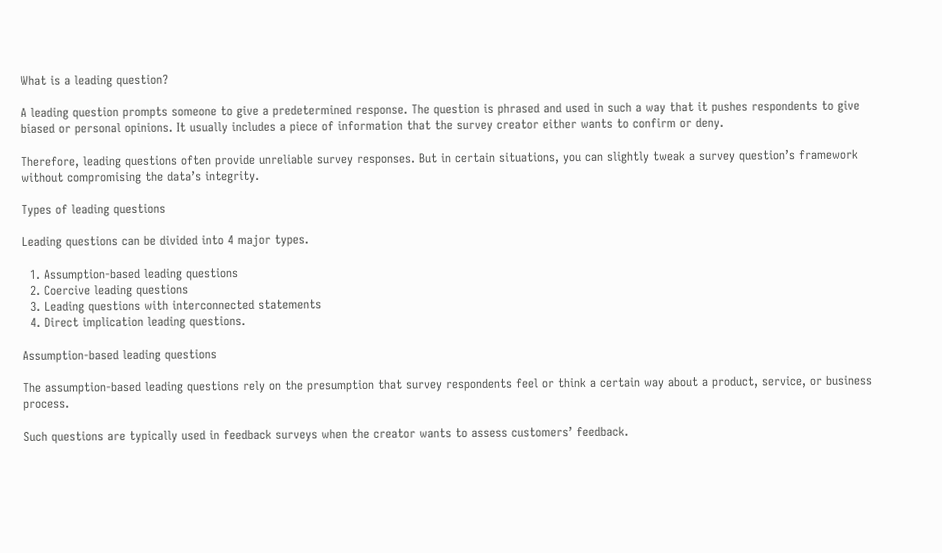What is a leading question?

A leading question prompts someone to give a predetermined response. The question is phrased and used in such a way that it pushes respondents to give biased or personal opinions. It usually includes a piece of information that the survey creator either wants to confirm or deny.

Therefore, leading questions often provide unreliable survey responses. But in certain situations, you can slightly tweak a survey question’s framework without compromising the data’s integrity.

Types of leading questions

Leading questions can be divided into 4 major types.

  1. Assumption-based leading questions
  2. Coercive leading questions
  3. Leading questions with interconnected statements
  4. Direct implication leading questions.

Assumption-based leading questions

The assumption-based leading questions rely on the presumption that survey respondents feel or think a certain way about a product, service, or business process.

Such questions are typically used in feedback surveys when the creator wants to assess customers’ feedback.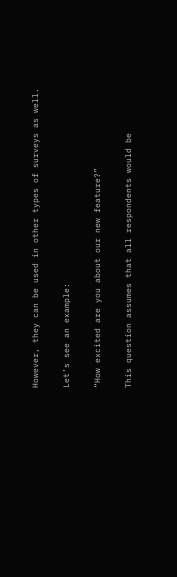However, they can be used in other types of surveys as well.

Let’s see an example:

“How excited are you about our new feature?”

This question assumes that all respondents would be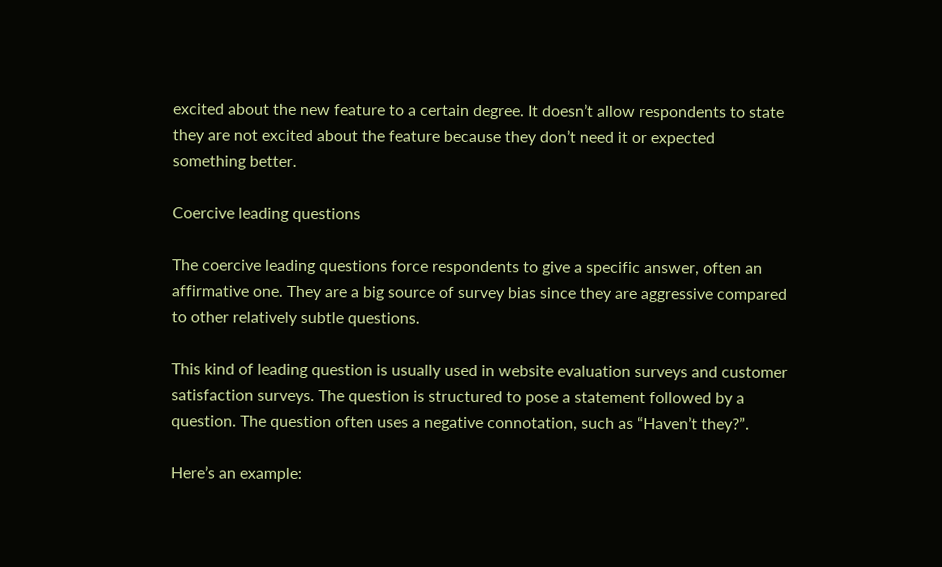excited about the new feature to a certain degree. It doesn’t allow respondents to state they are not excited about the feature because they don’t need it or expected something better.

Coercive leading questions

The coercive leading questions force respondents to give a specific answer, often an affirmative one. They are a big source of survey bias since they are aggressive compared to other relatively subtle questions.

This kind of leading question is usually used in website evaluation surveys and customer satisfaction surveys. The question is structured to pose a statement followed by a question. The question often uses a negative connotation, such as “Haven’t they?”.

Here’s an example: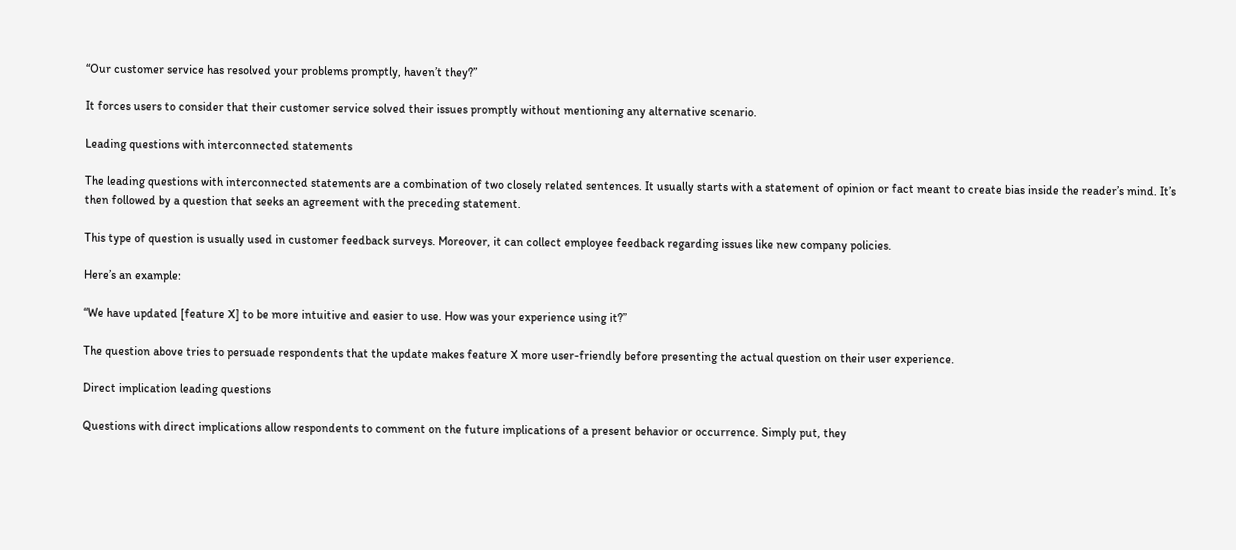“Our customer service has resolved your problems promptly, haven’t they?”

It forces users to consider that their customer service solved their issues promptly without mentioning any alternative scenario.

Leading questions with interconnected statements

The leading questions with interconnected statements are a combination of two closely related sentences. It usually starts with a statement of opinion or fact meant to create bias inside the reader’s mind. It’s then followed by a question that seeks an agreement with the preceding statement.

This type of question is usually used in customer feedback surveys. Moreover, it can collect employee feedback regarding issues like new company policies.

Here’s an example:

“We have updated [feature X] to be more intuitive and easier to use. How was your experience using it?”

The question above tries to persuade respondents that the update makes feature X more user-friendly before presenting the actual question on their user experience.

Direct implication leading questions

Questions with direct implications allow respondents to comment on the future implications of a present behavior or occurrence. Simply put, they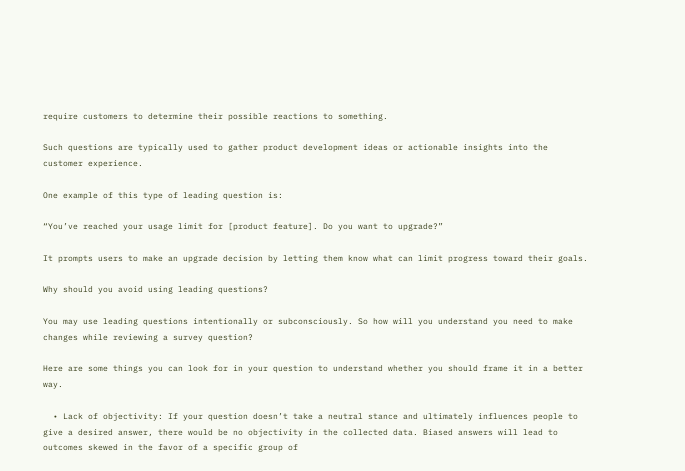require customers to determine their possible reactions to something.

Such questions are typically used to gather product development ideas or actionable insights into the customer experience.

One example of this type of leading question is:

“You’ve reached your usage limit for [product feature]. Do you want to upgrade?”

It prompts users to make an upgrade decision by letting them know what can limit progress toward their goals.

Why should you avoid using leading questions?

You may use leading questions intentionally or subconsciously. So how will you understand you need to make changes while reviewing a survey question?

Here are some things you can look for in your question to understand whether you should frame it in a better way.

  • Lack of objectivity: If your question doesn’t take a neutral stance and ultimately influences people to give a desired answer, there would be no objectivity in the collected data. Biased answers will lead to outcomes skewed in the favor of a specific group of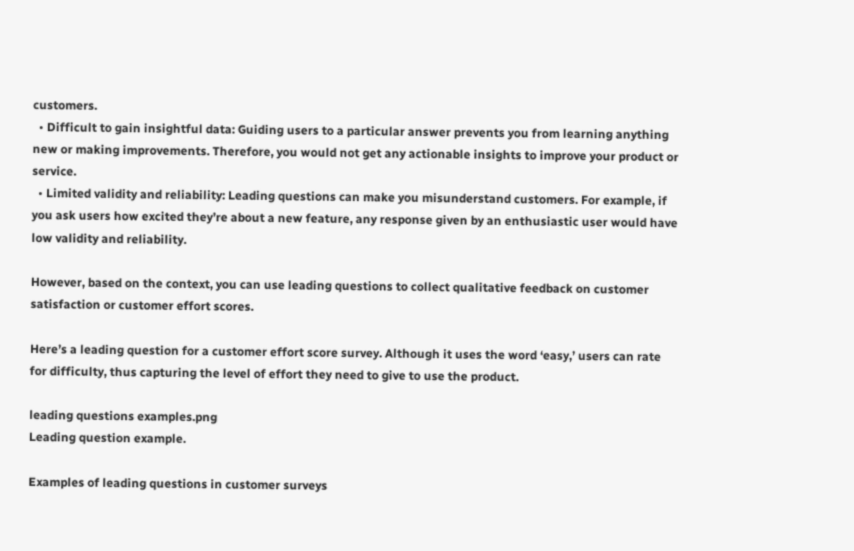customers.
  • Difficult to gain insightful data: Guiding users to a particular answer prevents you from learning anything new or making improvements. Therefore, you would not get any actionable insights to improve your product or service.
  • Limited validity and reliability: Leading questions can make you misunderstand customers. For example, if you ask users how excited they’re about a new feature, any response given by an enthusiastic user would have low validity and reliability.

However, based on the context, you can use leading questions to collect qualitative feedback on customer satisfaction or customer effort scores.

Here’s a leading question for a customer effort score survey. Although it uses the word ‘easy,’ users can rate for difficulty, thus capturing the level of effort they need to give to use the product.

leading questions examples.png
Leading question example.

Examples of leading questions in customer surveys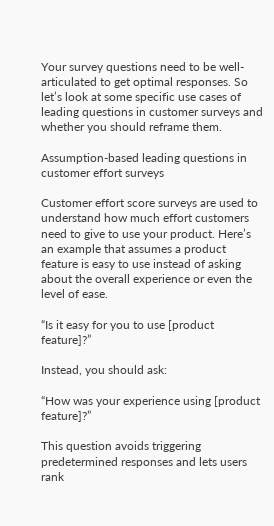Your survey questions need to be well-articulated to get optimal responses. So let’s look at some specific use cases of leading questions in customer surveys and whether you should reframe them.

Assumption-based leading questions in customer effort surveys

Customer effort score surveys are used to understand how much effort customers need to give to use your product. Here’s an example that assumes a product feature is easy to use instead of asking about the overall experience or even the level of ease.

“Is it easy for you to use [product feature]?”

Instead, you should ask:

“How was your experience using [product feature]?”

This question avoids triggering predetermined responses and lets users rank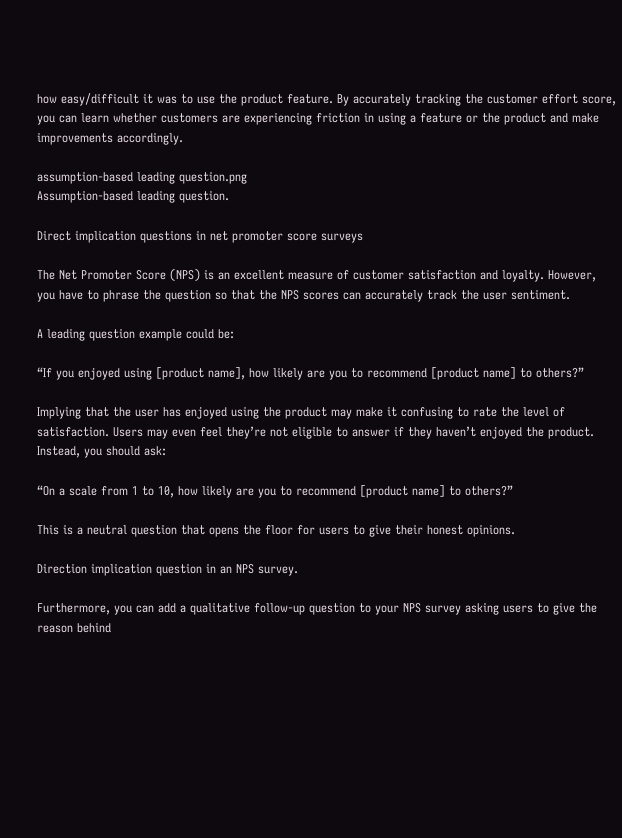how easy/difficult it was to use the product feature. By accurately tracking the customer effort score, you can learn whether customers are experiencing friction in using a feature or the product and make improvements accordingly.

assumption-based leading question.png
Assumption-based leading question.

Direct implication questions in net promoter score surveys

The Net Promoter Score (NPS) is an excellent measure of customer satisfaction and loyalty. However, you have to phrase the question so that the NPS scores can accurately track the user sentiment.

A leading question example could be:

“If you enjoyed using [product name], how likely are you to recommend [product name] to others?”

Implying that the user has enjoyed using the product may make it confusing to rate the level of satisfaction. Users may even feel they’re not eligible to answer if they haven’t enjoyed the product. Instead, you should ask:

“On a scale from 1 to 10, how likely are you to recommend [product name] to others?”

This is a neutral question that opens the floor for users to give their honest opinions.

Direction implication question in an NPS survey.

Furthermore, you can add a qualitative follow-up question to your NPS survey asking users to give the reason behind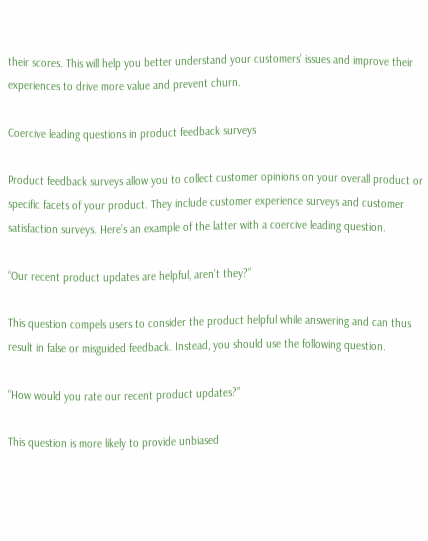their scores. This will help you better understand your customers’ issues and improve their experiences to drive more value and prevent churn.

Coercive leading questions in product feedback surveys

Product feedback surveys allow you to collect customer opinions on your overall product or specific facets of your product. They include customer experience surveys and customer satisfaction surveys. Here’s an example of the latter with a coercive leading question.

“Our recent product updates are helpful, aren’t they?”

This question compels users to consider the product helpful while answering and can thus result in false or misguided feedback. Instead, you should use the following question.

“How would you rate our recent product updates?”

This question is more likely to provide unbiased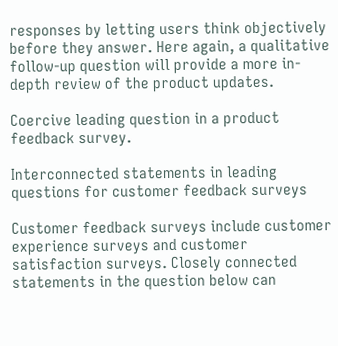responses by letting users think objectively before they answer. Here again, a qualitative follow-up question will provide a more in-depth review of the product updates.

Coercive leading question in a product feedback survey.

Interconnected statements in leading questions for customer feedback surveys

Customer feedback surveys include customer experience surveys and customer satisfaction surveys. Closely connected statements in the question below can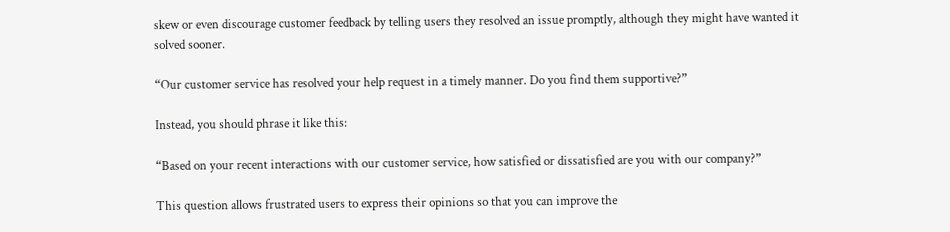skew or even discourage customer feedback by telling users they resolved an issue promptly, although they might have wanted it solved sooner.

“Our customer service has resolved your help request in a timely manner. Do you find them supportive?”

Instead, you should phrase it like this:

“Based on your recent interactions with our customer service, how satisfied or dissatisfied are you with our company?”

This question allows frustrated users to express their opinions so that you can improve the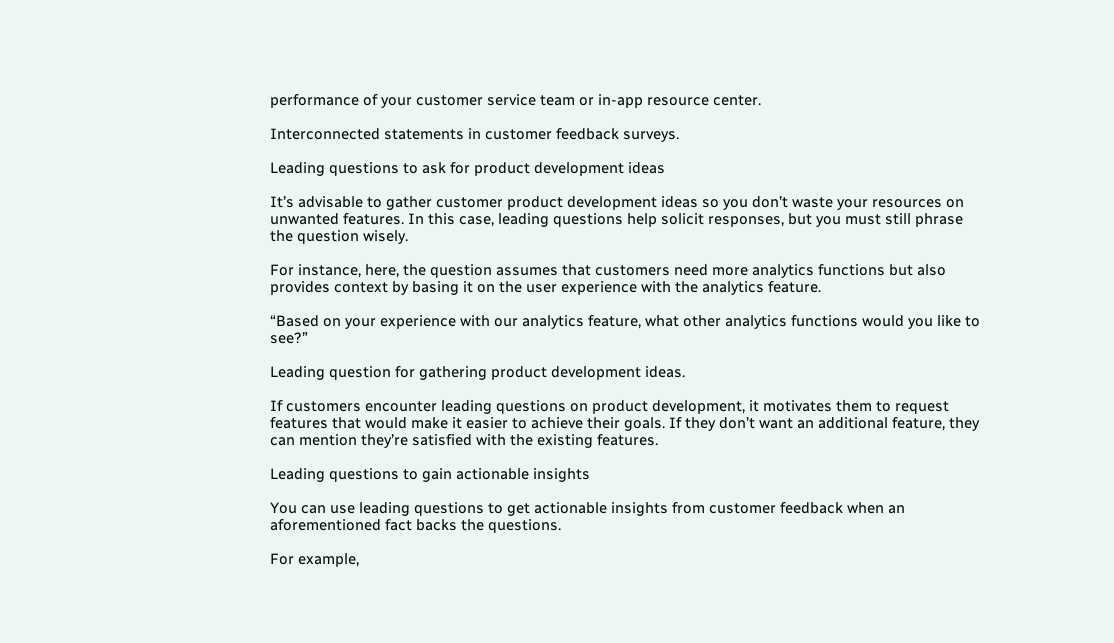performance of your customer service team or in-app resource center.

Interconnected statements in customer feedback surveys.

Leading questions to ask for product development ideas

It’s advisable to gather customer product development ideas so you don’t waste your resources on unwanted features. In this case, leading questions help solicit responses, but you must still phrase the question wisely.

For instance, here, the question assumes that customers need more analytics functions but also provides context by basing it on the user experience with the analytics feature.

“Based on your experience with our analytics feature, what other analytics functions would you like to see?”

Leading question for gathering product development ideas.

If customers encounter leading questions on product development, it motivates them to request features that would make it easier to achieve their goals. If they don’t want an additional feature, they can mention they’re satisfied with the existing features.

Leading questions to gain actionable insights

You can use leading questions to get actionable insights from customer feedback when an aforementioned fact backs the questions.

For example,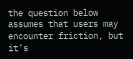the question below assumes that users may encounter friction, but it’s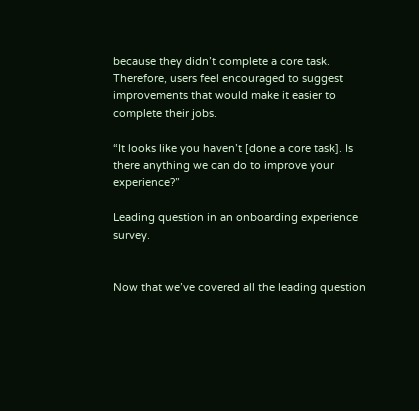because they didn’t complete a core task. Therefore, users feel encouraged to suggest improvements that would make it easier to complete their jobs.

“It looks like you haven’t [done a core task]. Is there anything we can do to improve your experience?”

Leading question in an onboarding experience survey.


Now that we’ve covered all the leading question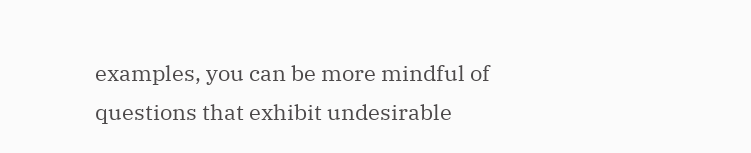examples, you can be more mindful of questions that exhibit undesirable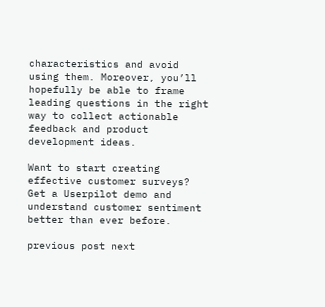characteristics and avoid using them. Moreover, you’ll hopefully be able to frame leading questions in the right way to collect actionable feedback and product development ideas.

Want to start creating effective customer surveys? Get a Userpilot demo and understand customer sentiment better than ever before.

previous post next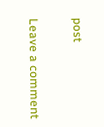post

Leave a comment